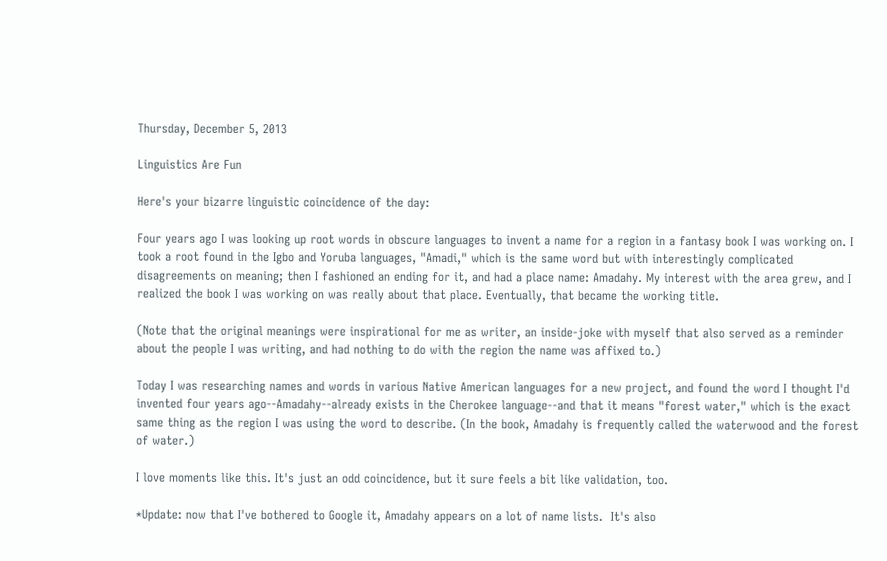Thursday, December 5, 2013

Linguistics Are Fun

Here's your bizarre linguistic coincidence of the day:

Four years ago I was looking up root words in obscure languages to invent a name for a region in a fantasy book I was working on. I took a root found in the Igbo and Yoruba languages, "Amadi," which is the same word but with interestingly complicated disagreements on meaning; then I fashioned an ending for it, and had a place name: Amadahy. My interest with the area grew, and I realized the book I was working on was really about that place. Eventually, that became the working title.

(Note that the original meanings were inspirational for me as writer, an inside-joke with myself that also served as a reminder about the people I was writing, and had nothing to do with the region the name was affixed to.)

Today I was researching names and words in various Native American languages for a new project, and found the word I thought I'd invented four years ago--Amadahy--already exists in the Cherokee language--and that it means "forest water," which is the exact same thing as the region I was using the word to describe. (In the book, Amadahy is frequently called the waterwood and the forest of water.)

I love moments like this. It's just an odd coincidence, but it sure feels a bit like validation, too.

*Update: now that I've bothered to Google it, Amadahy appears on a lot of name lists.  It's also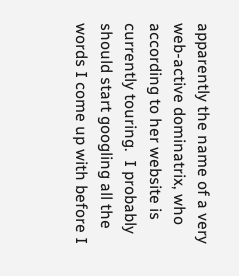apparently the name of a very web-active dominatrix, who according to her website is currently touring.  I probably should start googling all the words I come up with before I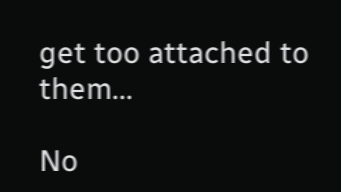get too attached to them...

No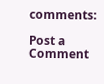comments:

Post a Comment